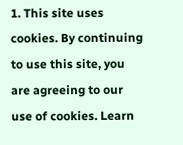1. This site uses cookies. By continuing to use this site, you are agreeing to our use of cookies. Learn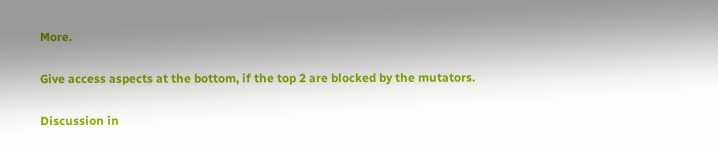More.

Give access aspects at the bottom, if the top 2 are blocked by the mutators.

Discussion in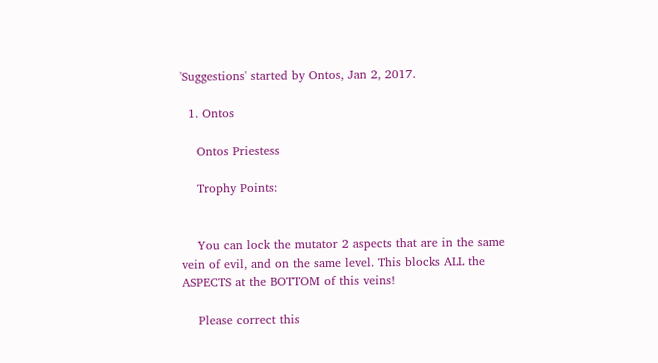'Suggestions' started by Ontos, Jan 2, 2017.

  1. Ontos

    Ontos Priestess

    Trophy Points:


    You can lock the mutator 2 aspects that are in the same vein of evil, and on the same level. This blocks ALL the ASPECTS at the BOTTOM of this veins!

    Please correct this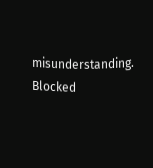misunderstanding. Blocked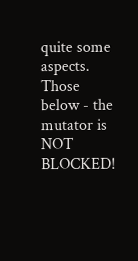quite some aspects. Those below - the mutator is NOT BLOCKED!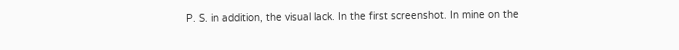P. S. in addition, the visual lack. In the first screenshot. In mine on the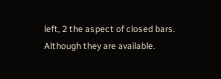left, 2 the aspect of closed bars. Although they are available.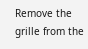Remove the grille from the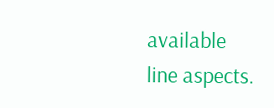available line aspects.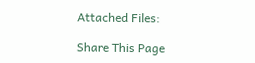Attached Files:

Share This Page